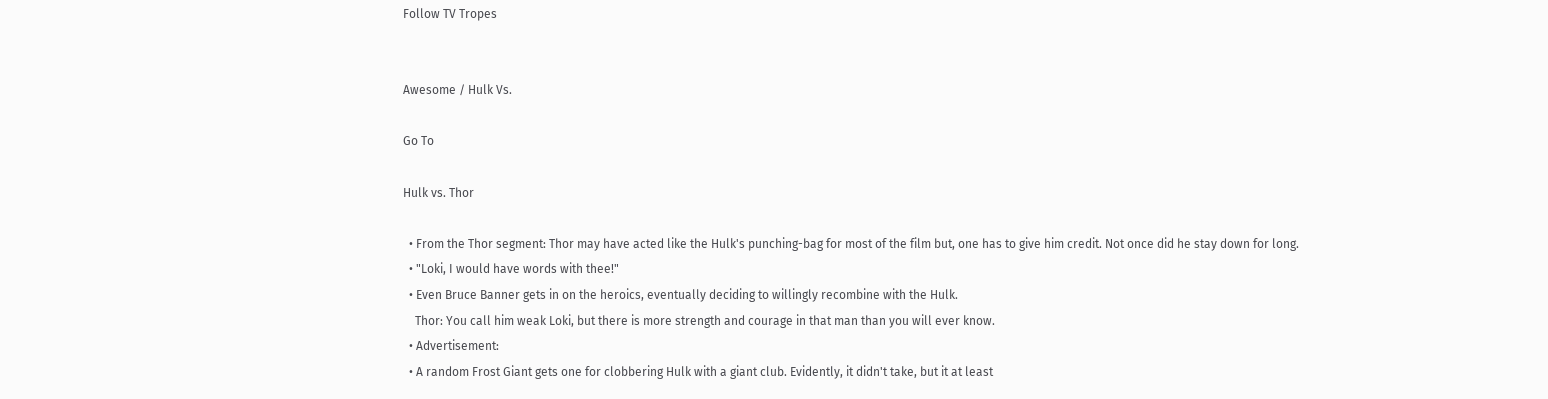Follow TV Tropes


Awesome / Hulk Vs.

Go To

Hulk vs. Thor

  • From the Thor segment: Thor may have acted like the Hulk's punching-bag for most of the film but, one has to give him credit. Not once did he stay down for long.
  • "Loki, I would have words with thee!"
  • Even Bruce Banner gets in on the heroics, eventually deciding to willingly recombine with the Hulk.
    Thor: You call him weak Loki, but there is more strength and courage in that man than you will ever know.
  • Advertisement:
  • A random Frost Giant gets one for clobbering Hulk with a giant club. Evidently, it didn't take, but it at least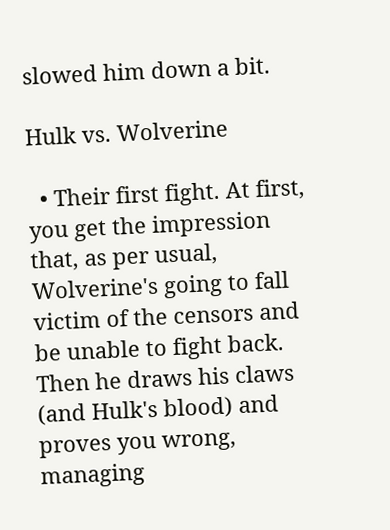slowed him down a bit.

Hulk vs. Wolverine

  • Their first fight. At first, you get the impression that, as per usual, Wolverine's going to fall victim of the censors and be unable to fight back. Then he draws his claws (and Hulk's blood) and proves you wrong, managing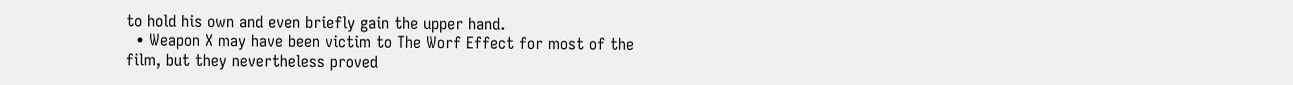to hold his own and even briefly gain the upper hand.
  • Weapon X may have been victim to The Worf Effect for most of the film, but they nevertheless proved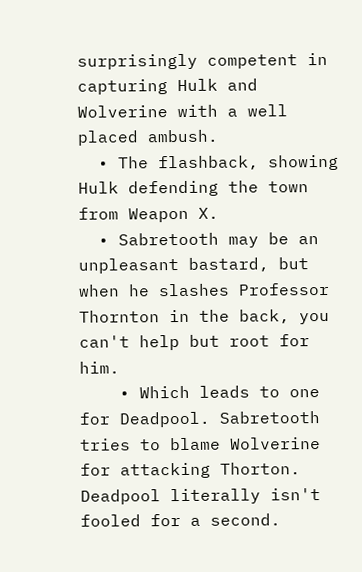surprisingly competent in capturing Hulk and Wolverine with a well placed ambush.
  • The flashback, showing Hulk defending the town from Weapon X.
  • Sabretooth may be an unpleasant bastard, but when he slashes Professor Thornton in the back, you can't help but root for him.
    • Which leads to one for Deadpool. Sabretooth tries to blame Wolverine for attacking Thorton. Deadpool literally isn't fooled for a second.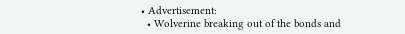• Advertisement:
  • Wolverine breaking out of the bonds and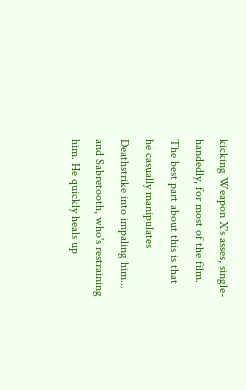kicking Weapon X's asses, single-handedly, for most of the film. The best part about this is that he casually manipulates Deathstrike into impaling him... and Sabretooth, who's restraining him. He quickly heals up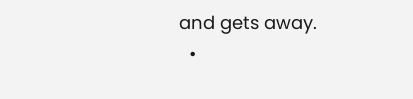and gets away.
  •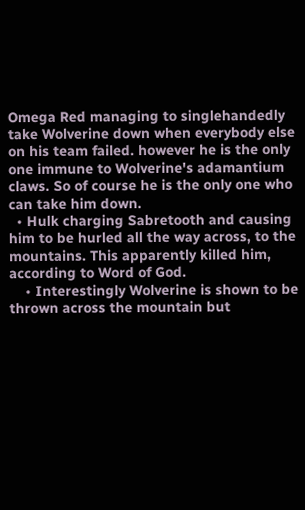Omega Red managing to singlehandedly take Wolverine down when everybody else on his team failed. however he is the only one immune to Wolverine's adamantium claws. So of course he is the only one who can take him down.
  • Hulk charging Sabretooth and causing him to be hurled all the way across, to the mountains. This apparently killed him, according to Word of God.
    • Interestingly Wolverine is shown to be thrown across the mountain but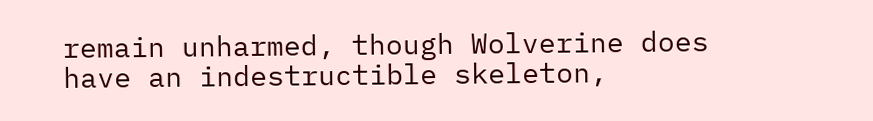remain unharmed, though Wolverine does have an indestructible skeleton,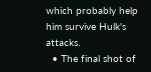which probably help him survive Hulk's attacks.
  • The final shot of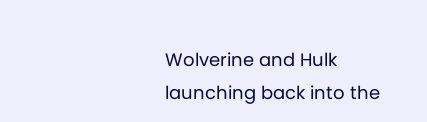Wolverine and Hulk launching back into the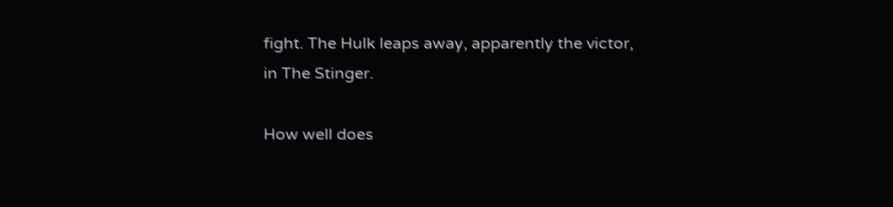fight. The Hulk leaps away, apparently the victor, in The Stinger.

How well does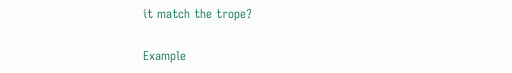it match the trope?

Example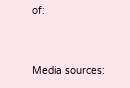of:


Media sources: